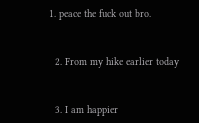1. peace the fuck out bro.


  2. From my hike earlier today


  3. I am happier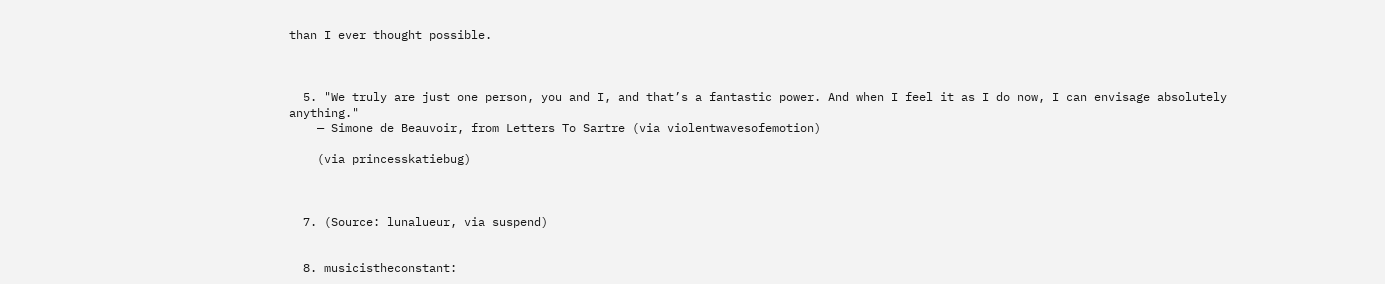than I ever thought possible.



  5. "We truly are just one person, you and I, and that’s a fantastic power. And when I feel it as I do now, I can envisage absolutely anything."
    — Simone de Beauvoir, from Letters To Sartre (via violentwavesofemotion)

    (via princesskatiebug)



  7. (Source: lunalueur, via suspend)


  8. musicistheconstant: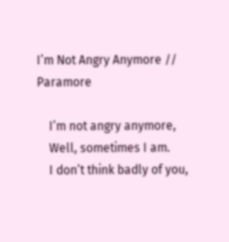I’m Not Angry Anymore // Paramore

    I’m not angry anymore,
    Well, sometimes I am.
    I don’t think badly of you,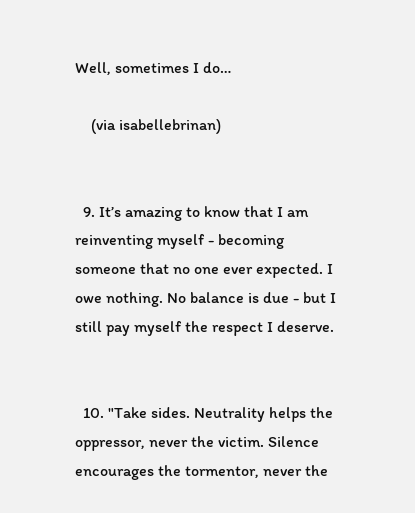Well, sometimes I do…

    (via isabellebrinan)


  9. It’s amazing to know that I am reinventing myself - becoming someone that no one ever expected. I owe nothing. No balance is due - but I still pay myself the respect I deserve.


  10. "Take sides. Neutrality helps the oppressor, never the victim. Silence encourages the tormentor, never the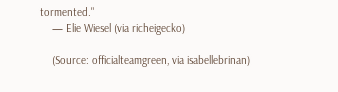tormented."
    — Elie Wiesel (via richeigecko)

    (Source: officialteamgreen, via isabellebrinan)